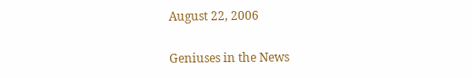August 22, 2006

Geniuses in the News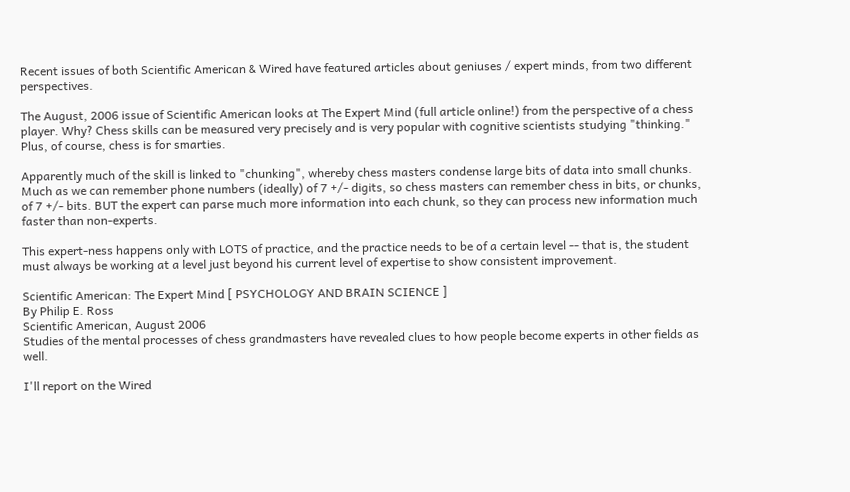Recent issues of both Scientific American & Wired have featured articles about geniuses / expert minds, from two different perspectives.

The August, 2006 issue of Scientific American looks at The Expert Mind (full article online!) from the perspective of a chess player. Why? Chess skills can be measured very precisely and is very popular with cognitive scientists studying "thinking." Plus, of course, chess is for smarties.

Apparently much of the skill is linked to "chunking", whereby chess masters condense large bits of data into small chunks. Much as we can remember phone numbers (ideally) of 7 +/- digits, so chess masters can remember chess in bits, or chunks, of 7 +/- bits. BUT the expert can parse much more information into each chunk, so they can process new information much faster than non-experts.

This expert-ness happens only with LOTS of practice, and the practice needs to be of a certain level -- that is, the student must always be working at a level just beyond his current level of expertise to show consistent improvement.

Scientific American: The Expert Mind [ PSYCHOLOGY AND BRAIN SCIENCE ]
By Philip E. Ross
Scientific American, August 2006
Studies of the mental processes of chess grandmasters have revealed clues to how people become experts in other fields as well.

I'll report on the Wired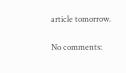article tomorrow.

No comments: